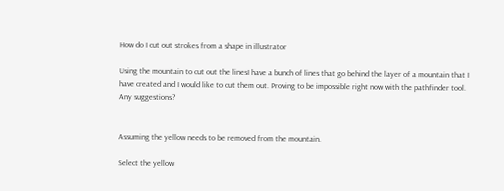How do I cut out strokes from a shape in illustrator

Using the mountain to cut out the linesI have a bunch of lines that go behind the layer of a mountain that I have created and I would like to cut them out. Proving to be impossible right now with the pathfinder tool. Any suggestions?


Assuming the yellow needs to be removed from the mountain.

Select the yellow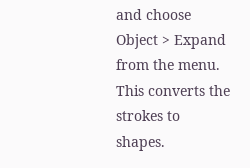and choose Object > Expand from the menu. This converts the strokes to shapes.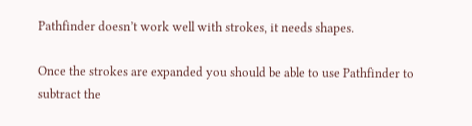Pathfinder doesn’t work well with strokes, it needs shapes.

Once the strokes are expanded you should be able to use Pathfinder to subtract the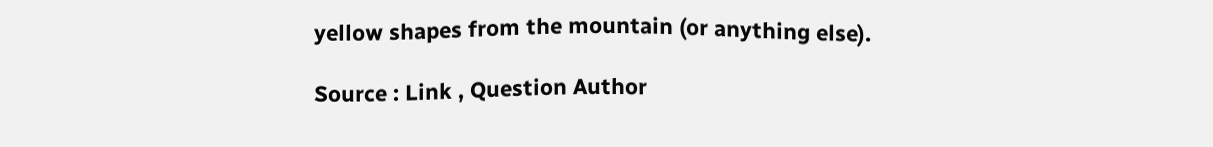yellow shapes from the mountain (or anything else).

Source : Link , Question Author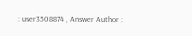: user3508874 , Answer Author :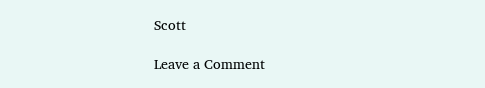Scott

Leave a Comment